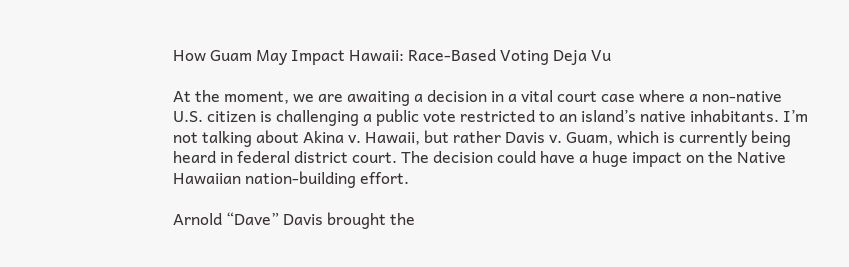How Guam May Impact Hawaii: Race-Based Voting Deja Vu

At the moment, we are awaiting a decision in a vital court case where a non-native U.S. citizen is challenging a public vote restricted to an island’s native inhabitants. I’m not talking about Akina v. Hawaii, but rather Davis v. Guam, which is currently being heard in federal district court. The decision could have a huge impact on the Native Hawaiian nation-building effort.

Arnold “Dave” Davis brought the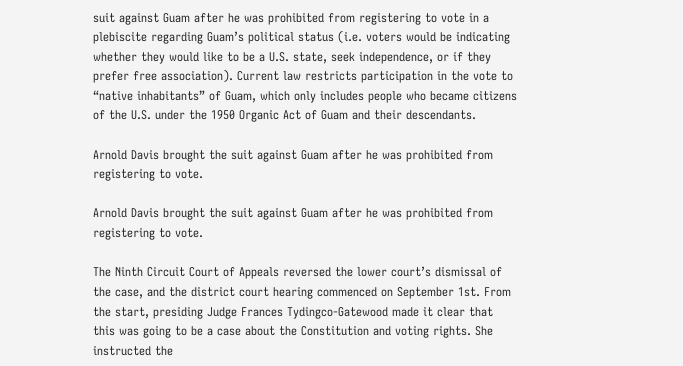suit against Guam after he was prohibited from registering to vote in a plebiscite regarding Guam’s political status (i.e. voters would be indicating whether they would like to be a U.S. state, seek independence, or if they prefer free association). Current law restricts participation in the vote to “native inhabitants” of Guam, which only includes people who became citizens of the U.S. under the 1950 Organic Act of Guam and their descendants.

Arnold Davis brought the suit against Guam after he was prohibited from registering to vote.

Arnold Davis brought the suit against Guam after he was prohibited from registering to vote.

The Ninth Circuit Court of Appeals reversed the lower court’s dismissal of the case, and the district court hearing commenced on September 1st. From the start, presiding Judge Frances Tydingco-Gatewood made it clear that this was going to be a case about the Constitution and voting rights. She instructed the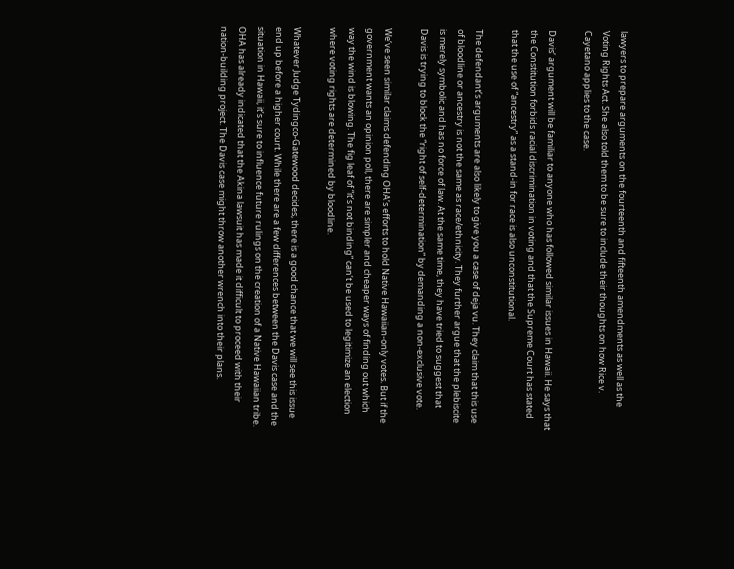lawyers to prepare arguments on the fourteenth and fifteenth amendments as well as the Voting Rights Act. She also told them to be sure to include their thoughts on how Rice v. Cayetano applies to the case.

Davis’ argument will be familiar to anyone who has followed similar issues in Hawaii. He says that the Constitution forbids racial discrimination in voting and that the Supreme Court has stated that the use of “ancestry” as a stand-in for race is also unconstitutional.

The defendant’s arguments are also likely to give you a case of deja vu. They claim that this use of bloodline or ancestry is not the same as race/ethnicity. They further argue that the plebiscite is merely symbolic and has no force of law. At the same time, they have tried to suggest that Davis is trying to block the “right of self-determination” by demanding a non-exclusive vote.

We’ve seen similar claims defending OHA’s efforts to hold Native Hawaiian-only votes. But if the government wants an opinion poll, there are simpler and cheaper ways of finding out which way the wind is blowing. The fig leaf of “it’s not binding” can’t be used to legitimize an election where voting rights are determined by bloodline.

Whatever Judge Tydingco-Gatewood decides, there is a good chance that we will see this issue end up before a higher court. While there are a few differences between the Davis case and the situation in Hawaii, it’s sure to influence future rulings on the creation of a Native Hawaiian tribe. OHA has already indicated that the Akina lawsuit has made it difficult to proceed with their nation-building project. The Davis case might throw another wrench into their plans.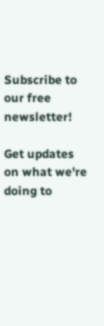Subscribe to our free newsletter!

Get updates on what we're doing to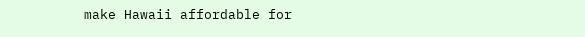make Hawaii affordable for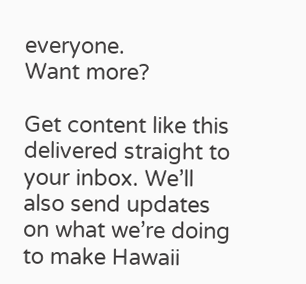everyone.
Want more?

Get content like this delivered straight to your inbox. We’ll also send updates on what we’re doing to make Hawaii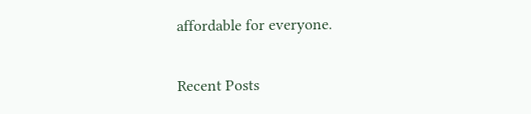affordable for everyone.

Recent Posts